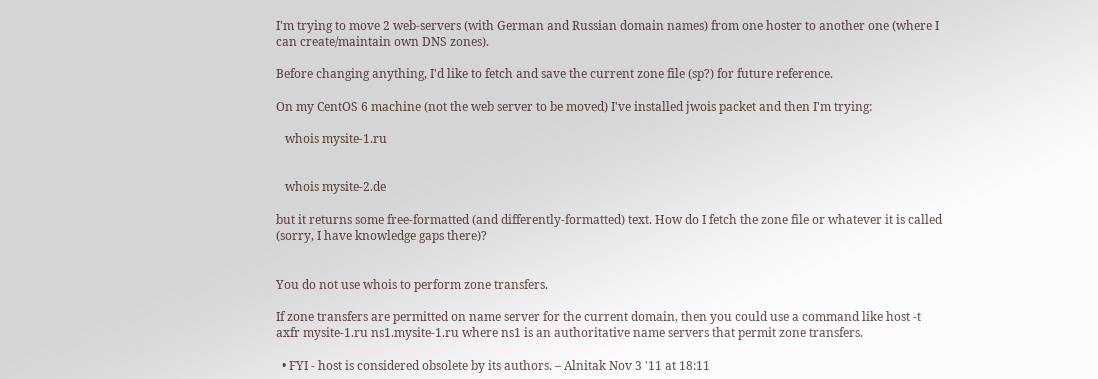I'm trying to move 2 web-servers (with German and Russian domain names) from one hoster to another one (where I can create/maintain own DNS zones).

Before changing anything, I'd like to fetch and save the current zone file (sp?) for future reference.

On my CentOS 6 machine (not the web server to be moved) I've installed jwois packet and then I'm trying:

   whois mysite-1.ru


   whois mysite-2.de

but it returns some free-formatted (and differently-formatted) text. How do I fetch the zone file or whatever it is called (sorry, I have knowledge gaps there)?


You do not use whois to perform zone transfers.

If zone transfers are permitted on name server for the current domain, then you could use a command like host -t axfr mysite-1.ru ns1.mysite-1.ru where ns1 is an authoritative name servers that permit zone transfers.

  • FYI - host is considered obsolete by its authors. – Alnitak Nov 3 '11 at 18:11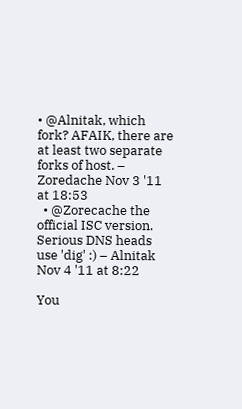• @Alnitak, which fork? AFAIK, there are at least two separate forks of host. – Zoredache Nov 3 '11 at 18:53
  • @Zorecache the official ISC version. Serious DNS heads use 'dig' :) – Alnitak Nov 4 '11 at 8:22

You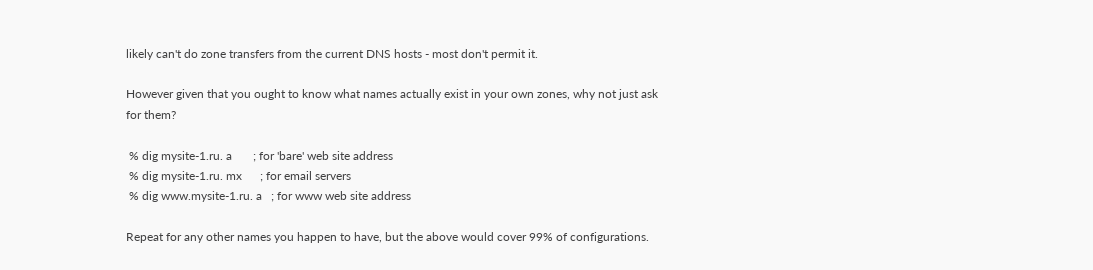likely can't do zone transfers from the current DNS hosts - most don't permit it.

However given that you ought to know what names actually exist in your own zones, why not just ask for them?

 % dig mysite-1.ru. a       ; for 'bare' web site address
 % dig mysite-1.ru. mx      ; for email servers
 % dig www.mysite-1.ru. a   ; for www web site address

Repeat for any other names you happen to have, but the above would cover 99% of configurations.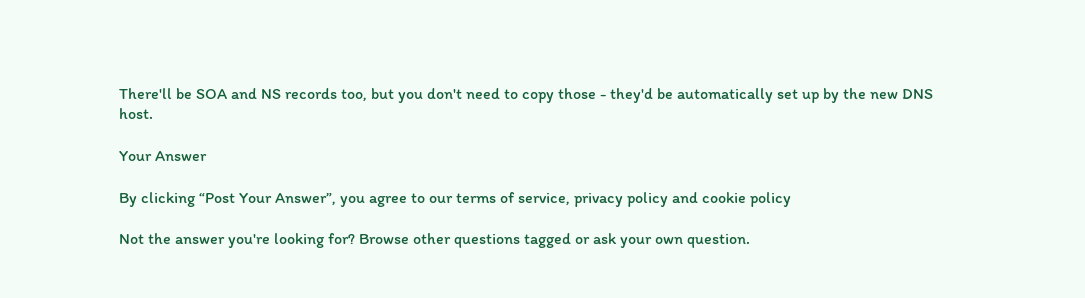There'll be SOA and NS records too, but you don't need to copy those - they'd be automatically set up by the new DNS host.

Your Answer

By clicking “Post Your Answer”, you agree to our terms of service, privacy policy and cookie policy

Not the answer you're looking for? Browse other questions tagged or ask your own question.